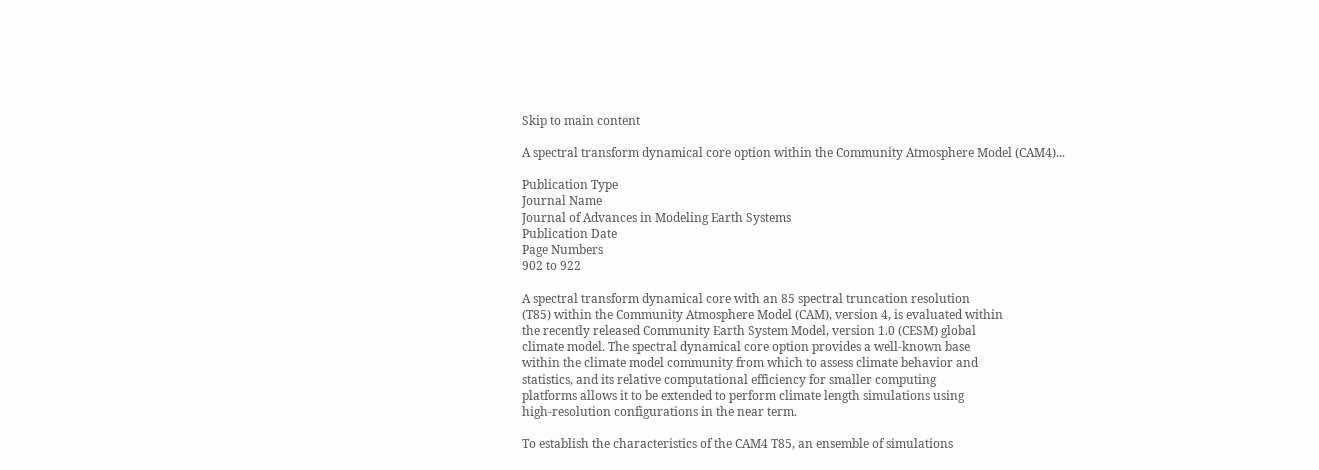Skip to main content

A spectral transform dynamical core option within the Community Atmosphere Model (CAM4)...

Publication Type
Journal Name
Journal of Advances in Modeling Earth Systems
Publication Date
Page Numbers
902 to 922

A spectral transform dynamical core with an 85 spectral truncation resolution
(T85) within the Community Atmosphere Model (CAM), version 4, is evaluated within
the recently released Community Earth System Model, version 1.0 (CESM) global
climate model. The spectral dynamical core option provides a well-known base
within the climate model community from which to assess climate behavior and
statistics, and its relative computational efficiency for smaller computing
platforms allows it to be extended to perform climate length simulations using
high-resolution configurations in the near term.

To establish the characteristics of the CAM4 T85, an ensemble of simulations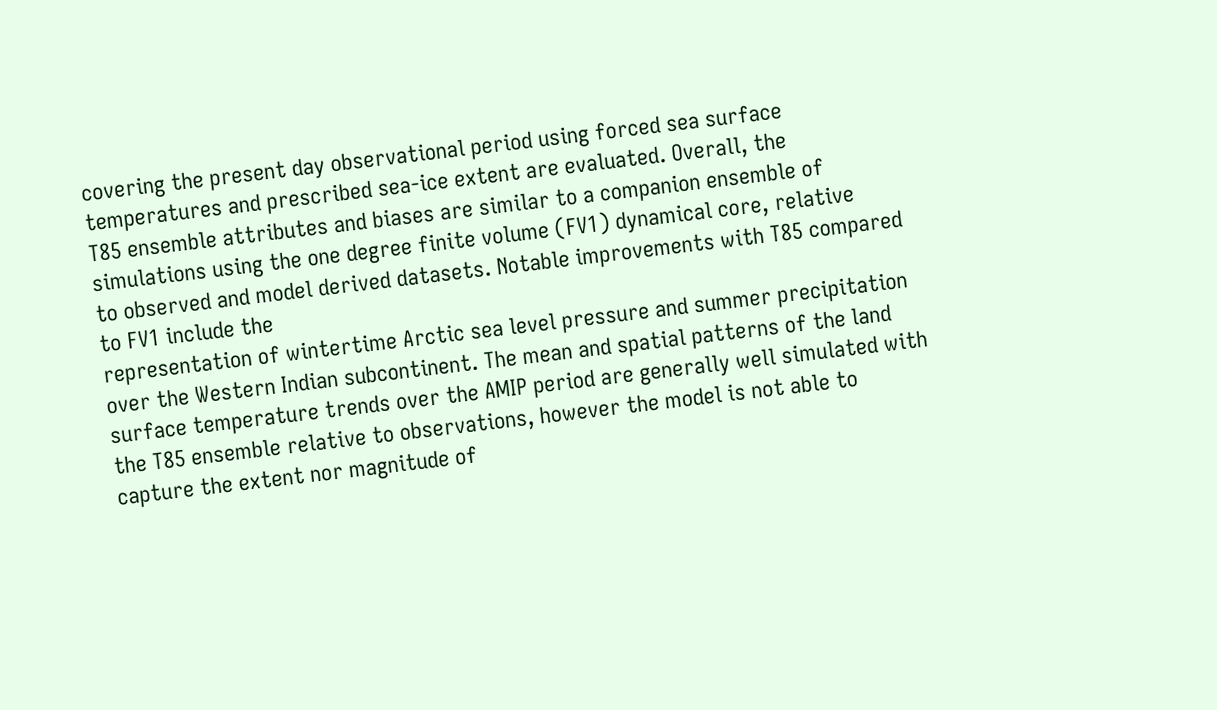covering the present day observational period using forced sea surface
temperatures and prescribed sea-ice extent are evaluated. Overall, the
T85 ensemble attributes and biases are similar to a companion ensemble of
simulations using the one degree finite volume (FV1) dynamical core, relative
to observed and model derived datasets. Notable improvements with T85 compared
to FV1 include the
representation of wintertime Arctic sea level pressure and summer precipitation
over the Western Indian subcontinent. The mean and spatial patterns of the land
surface temperature trends over the AMIP period are generally well simulated with
the T85 ensemble relative to observations, however the model is not able to
capture the extent nor magnitude of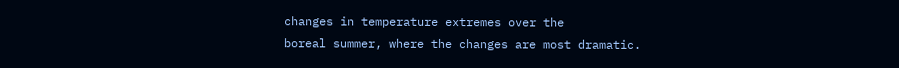changes in temperature extremes over the
boreal summer, where the changes are most dramatic.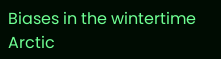Biases in the wintertime
Arctic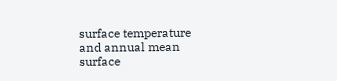surface temperature and annual mean surface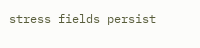stress fields persist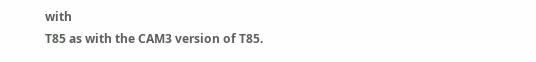with
T85 as with the CAM3 version of T85.